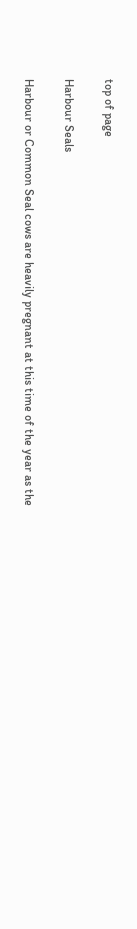top of page

Harbour Seals

Harbour or Common Seal cows are heavily pregnant at this time of the year as the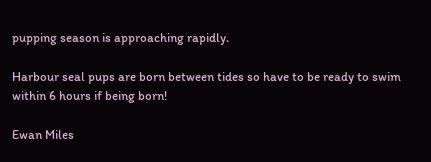pupping season is approaching rapidly.

Harbour seal pups are born between tides so have to be ready to swim within 6 hours if being born!

Ewan Miles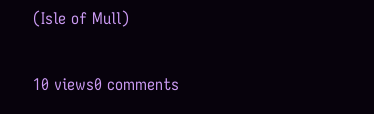(Isle of Mull)

10 views0 comments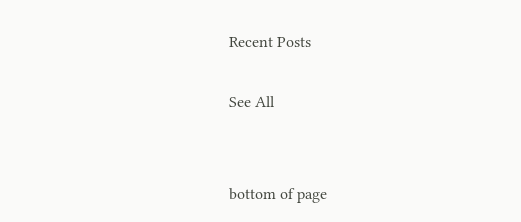Recent Posts

See All


bottom of page